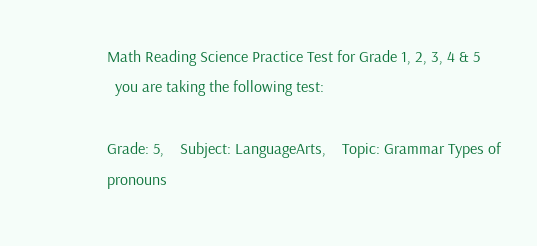Math Reading Science Practice Test for Grade 1, 2, 3, 4 & 5
  you are taking the following test:

Grade: 5,    Subject: LanguageArts,    Topic: Grammar Types of pronouns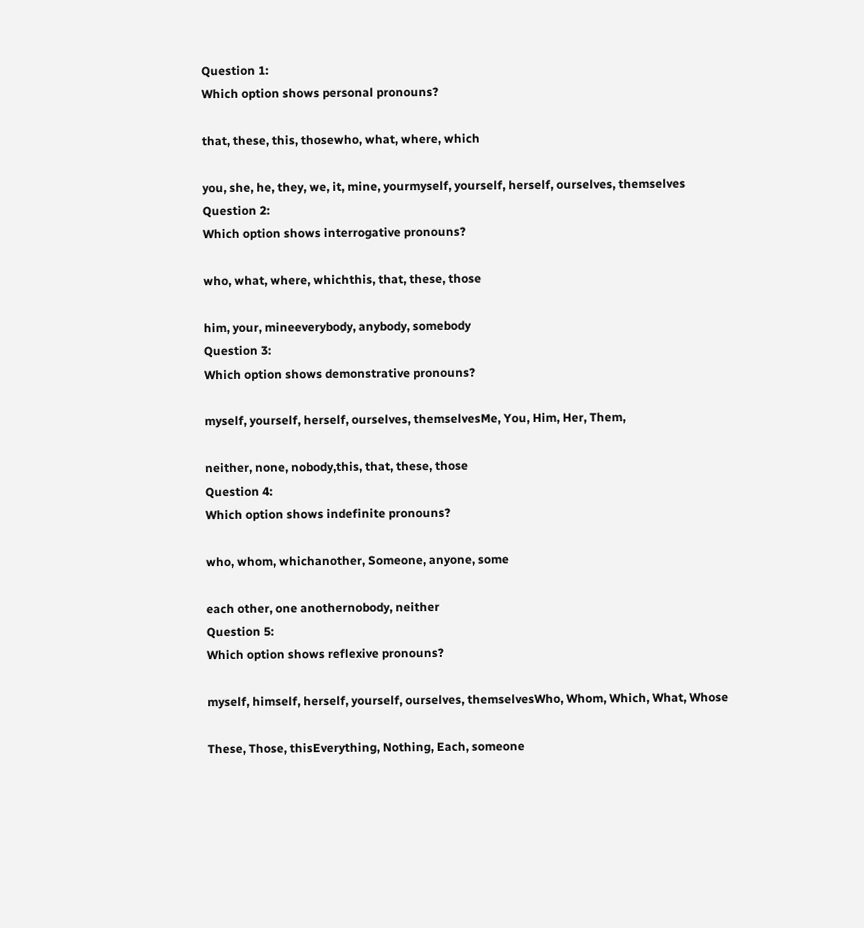Question 1:
Which option shows personal pronouns?

that, these, this, thosewho, what, where, which

you, she, he, they, we, it, mine, yourmyself, yourself, herself, ourselves, themselves
Question 2:
Which option shows interrogative pronouns?

who, what, where, whichthis, that, these, those

him, your, mineeverybody, anybody, somebody
Question 3:
Which option shows demonstrative pronouns?

myself, yourself, herself, ourselves, themselvesMe, You, Him, Her, Them,

neither, none, nobody,this, that, these, those
Question 4:
Which option shows indefinite pronouns?

who, whom, whichanother, Someone, anyone, some

each other, one anothernobody, neither
Question 5:
Which option shows reflexive pronouns?

myself, himself, herself, yourself, ourselves, themselvesWho, Whom, Which, What, Whose

These, Those, thisEverything, Nothing, Each, someone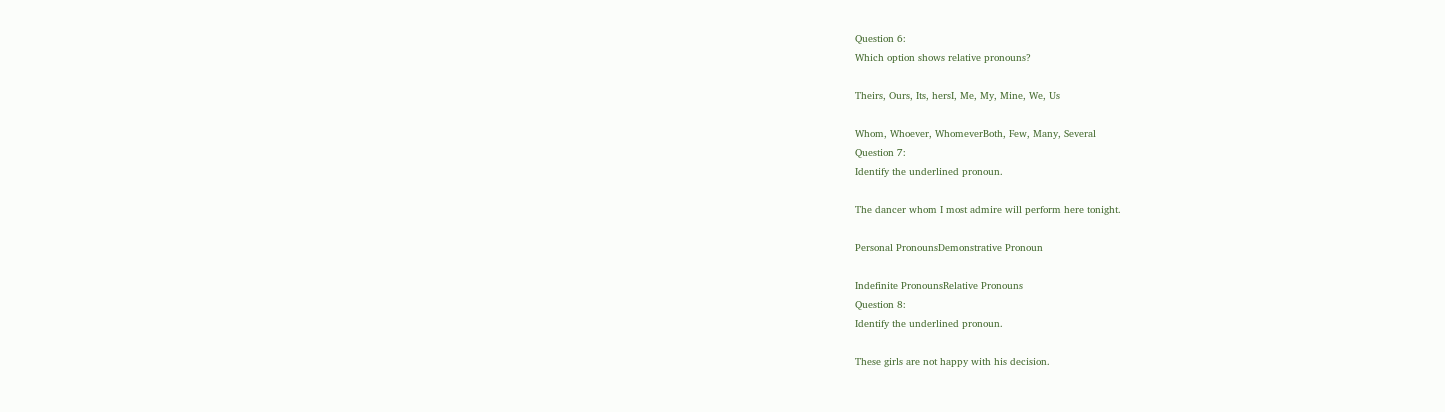Question 6:
Which option shows relative pronouns?

Theirs, Ours, Its, hersI, Me, My, Mine, We, Us

Whom, Whoever, WhomeverBoth, Few, Many, Several
Question 7:
Identify the underlined pronoun.

The dancer whom I most admire will perform here tonight.

Personal PronounsDemonstrative Pronoun

Indefinite PronounsRelative Pronouns
Question 8:
Identify the underlined pronoun.

These girls are not happy with his decision.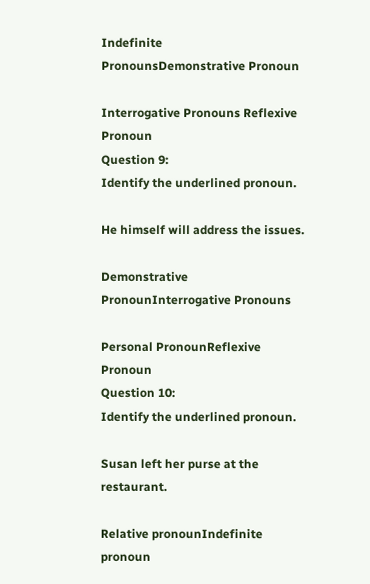Indefinite PronounsDemonstrative Pronoun

Interrogative Pronouns Reflexive Pronoun
Question 9:
Identify the underlined pronoun.

He himself will address the issues.

Demonstrative PronounInterrogative Pronouns

Personal PronounReflexive Pronoun
Question 10:
Identify the underlined pronoun.

Susan left her purse at the restaurant.

Relative pronounIndefinite pronoun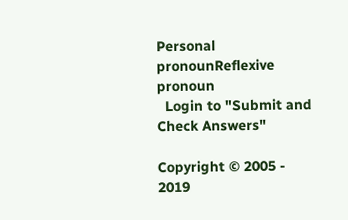Personal pronounReflexive pronoun
  Login to "Submit and Check Answers"

Copyright © 2005 - 2019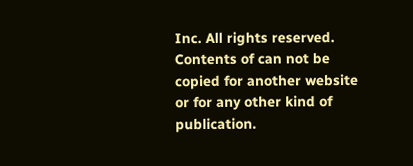Inc. All rights reserved.
Contents of can not be copied for another website or for any other kind of publication.